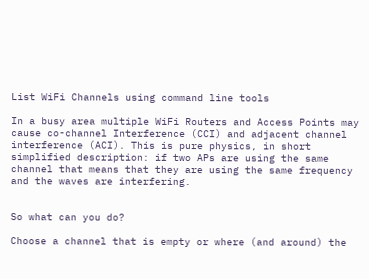List WiFi Channels using command line tools

In a busy area multiple WiFi Routers and Access Points may cause co-channel Interference (CCI) and adjacent channel interference (ACI). This is pure physics, in short simplified description: if two APs are using the same channel that means that they are using the same frequency and the waves are interfering.


So what can you do?

Choose a channel that is empty or where (and around) the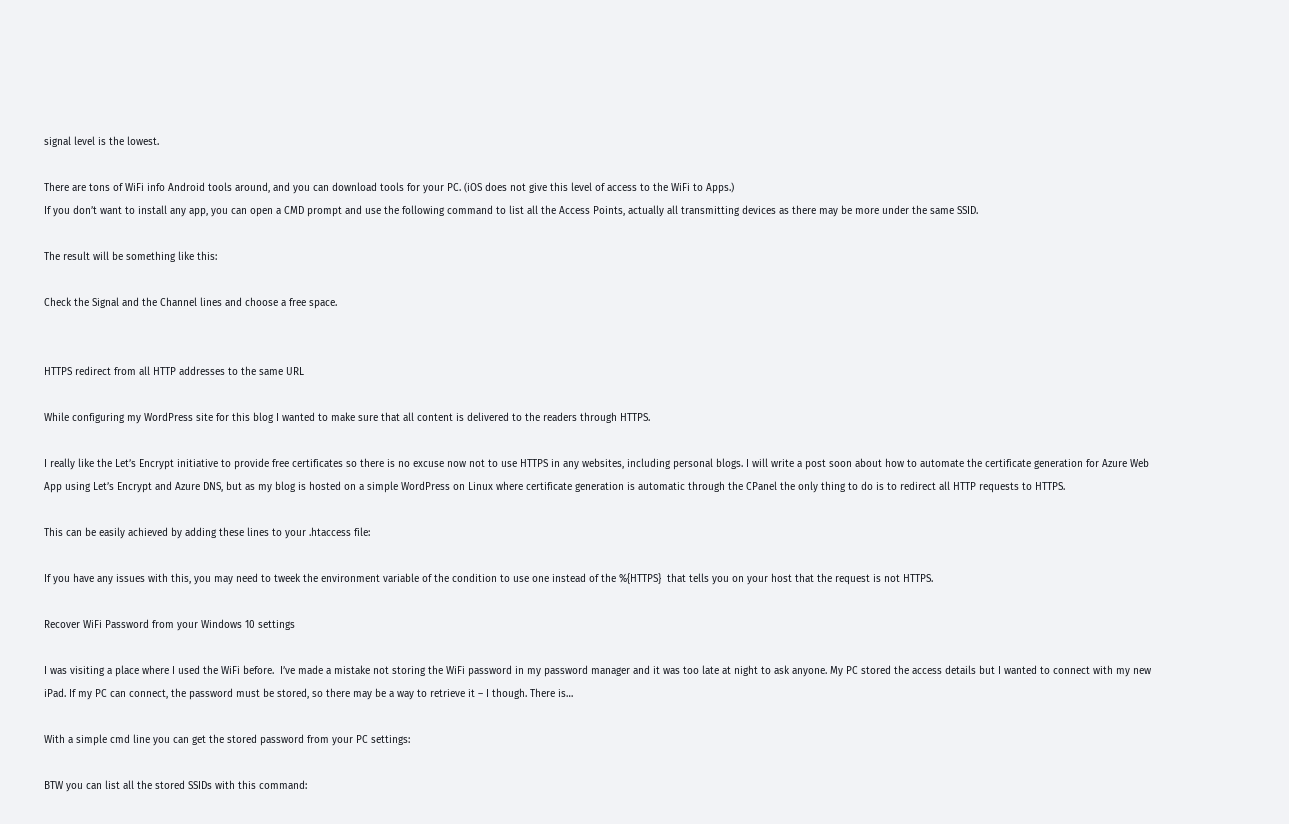signal level is the lowest.

There are tons of WiFi info Android tools around, and you can download tools for your PC. (iOS does not give this level of access to the WiFi to Apps.)
If you don’t want to install any app, you can open a CMD prompt and use the following command to list all the Access Points, actually all transmitting devices as there may be more under the same SSID.

The result will be something like this:

Check the Signal and the Channel lines and choose a free space.


HTTPS redirect from all HTTP addresses to the same URL

While configuring my WordPress site for this blog I wanted to make sure that all content is delivered to the readers through HTTPS.

I really like the Let’s Encrypt initiative to provide free certificates so there is no excuse now not to use HTTPS in any websites, including personal blogs. I will write a post soon about how to automate the certificate generation for Azure Web App using Let’s Encrypt and Azure DNS, but as my blog is hosted on a simple WordPress on Linux where certificate generation is automatic through the CPanel the only thing to do is to redirect all HTTP requests to HTTPS.

This can be easily achieved by adding these lines to your .htaccess file:

If you have any issues with this, you may need to tweek the environment variable of the condition to use one instead of the %{HTTPS}  that tells you on your host that the request is not HTTPS.

Recover WiFi Password from your Windows 10 settings

I was visiting a place where I used the WiFi before.  I’ve made a mistake not storing the WiFi password in my password manager and it was too late at night to ask anyone. My PC stored the access details but I wanted to connect with my new iPad. If my PC can connect, the password must be stored, so there may be a way to retrieve it – I though. There is…

With a simple cmd line you can get the stored password from your PC settings:

BTW you can list all the stored SSIDs with this command: